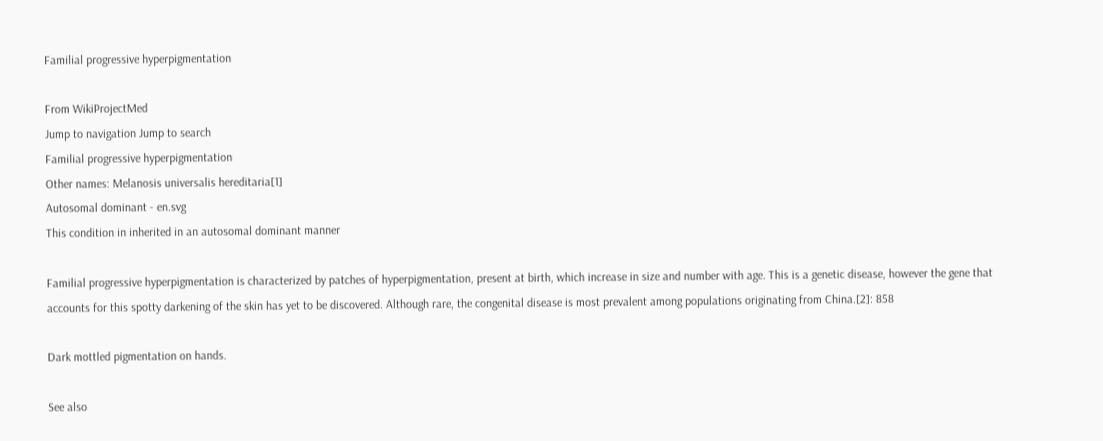Familial progressive hyperpigmentation

From WikiProjectMed
Jump to navigation Jump to search
Familial progressive hyperpigmentation
Other names: Melanosis universalis hereditaria[1]
Autosomal dominant - en.svg
This condition in inherited in an autosomal dominant manner

Familial progressive hyperpigmentation is characterized by patches of hyperpigmentation, present at birth, which increase in size and number with age. This is a genetic disease, however the gene that accounts for this spotty darkening of the skin has yet to be discovered. Although rare, the congenital disease is most prevalent among populations originating from China.[2]: 858

Dark mottled pigmentation on hands.

See also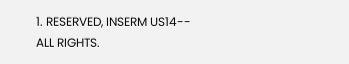1. RESERVED, INSERM US14-- ALL RIGHTS.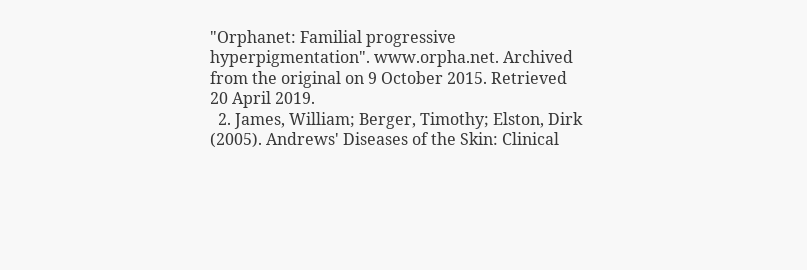"Orphanet: Familial progressive hyperpigmentation". www.orpha.net. Archived from the original on 9 October 2015. Retrieved 20 April 2019.
  2. James, William; Berger, Timothy; Elston, Dirk (2005). Andrews' Diseases of the Skin: Clinical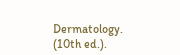Dermatology. (10th ed.).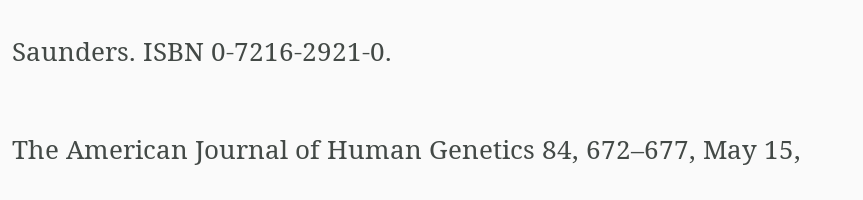Saunders. ISBN 0-7216-2921-0.

The American Journal of Human Genetics 84, 672–677, May 15,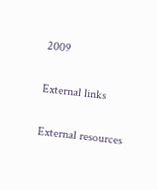2009

External links

External resources